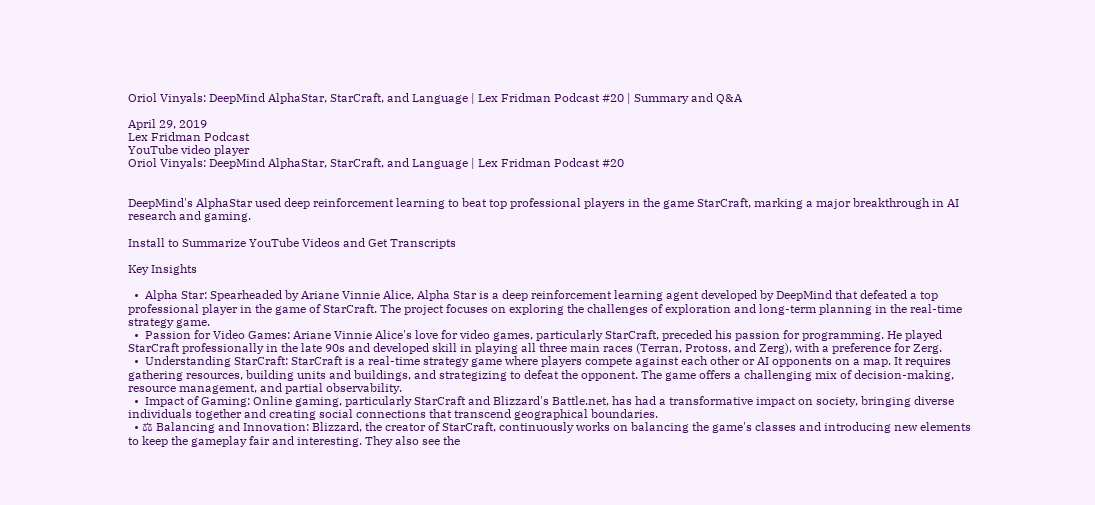Oriol Vinyals: DeepMind AlphaStar, StarCraft, and Language | Lex Fridman Podcast #20 | Summary and Q&A

April 29, 2019
Lex Fridman Podcast
YouTube video player
Oriol Vinyals: DeepMind AlphaStar, StarCraft, and Language | Lex Fridman Podcast #20


DeepMind's AlphaStar used deep reinforcement learning to beat top professional players in the game StarCraft, marking a major breakthrough in AI research and gaming.

Install to Summarize YouTube Videos and Get Transcripts

Key Insights

  •  Alpha Star: Spearheaded by Ariane Vinnie Alice, Alpha Star is a deep reinforcement learning agent developed by DeepMind that defeated a top professional player in the game of StarCraft. The project focuses on exploring the challenges of exploration and long-term planning in the real-time strategy game.
  •  Passion for Video Games: Ariane Vinnie Alice's love for video games, particularly StarCraft, preceded his passion for programming. He played StarCraft professionally in the late 90s and developed skill in playing all three main races (Terran, Protoss, and Zerg), with a preference for Zerg.
  •  Understanding StarCraft: StarCraft is a real-time strategy game where players compete against each other or AI opponents on a map. It requires gathering resources, building units and buildings, and strategizing to defeat the opponent. The game offers a challenging mix of decision-making, resource management, and partial observability.
  •  Impact of Gaming: Online gaming, particularly StarCraft and Blizzard's Battle.net, has had a transformative impact on society, bringing diverse individuals together and creating social connections that transcend geographical boundaries.
  • ⚖ Balancing and Innovation: Blizzard, the creator of StarCraft, continuously works on balancing the game's classes and introducing new elements to keep the gameplay fair and interesting. They also see the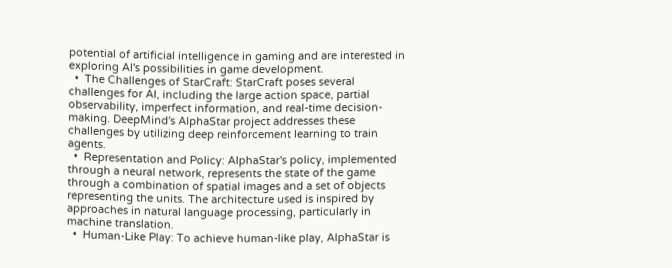potential of artificial intelligence in gaming and are interested in exploring AI's possibilities in game development.
  •  The Challenges of StarCraft: StarCraft poses several challenges for AI, including the large action space, partial observability, imperfect information, and real-time decision-making. DeepMind's AlphaStar project addresses these challenges by utilizing deep reinforcement learning to train agents.
  •  Representation and Policy: AlphaStar's policy, implemented through a neural network, represents the state of the game through a combination of spatial images and a set of objects representing the units. The architecture used is inspired by approaches in natural language processing, particularly in machine translation.
  •  Human-Like Play: To achieve human-like play, AlphaStar is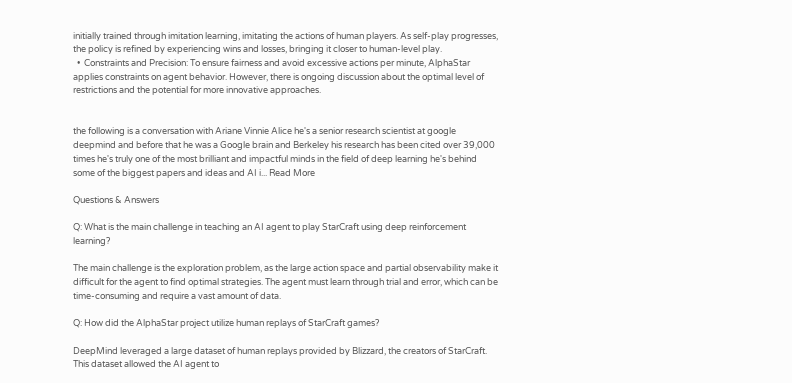initially trained through imitation learning, imitating the actions of human players. As self-play progresses, the policy is refined by experiencing wins and losses, bringing it closer to human-level play.
  •  Constraints and Precision: To ensure fairness and avoid excessive actions per minute, AlphaStar applies constraints on agent behavior. However, there is ongoing discussion about the optimal level of restrictions and the potential for more innovative approaches.


the following is a conversation with Ariane Vinnie Alice he's a senior research scientist at google deepmind and before that he was a Google brain and Berkeley his research has been cited over 39,000 times he's truly one of the most brilliant and impactful minds in the field of deep learning he's behind some of the biggest papers and ideas and AI i... Read More

Questions & Answers

Q: What is the main challenge in teaching an AI agent to play StarCraft using deep reinforcement learning?

The main challenge is the exploration problem, as the large action space and partial observability make it difficult for the agent to find optimal strategies. The agent must learn through trial and error, which can be time-consuming and require a vast amount of data.

Q: How did the AlphaStar project utilize human replays of StarCraft games?

DeepMind leveraged a large dataset of human replays provided by Blizzard, the creators of StarCraft. This dataset allowed the AI agent to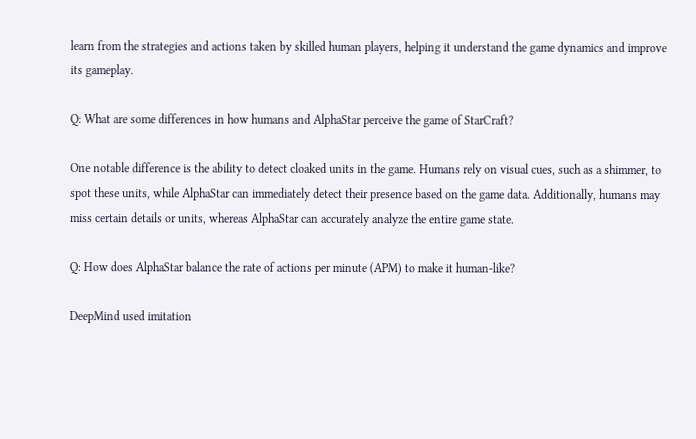learn from the strategies and actions taken by skilled human players, helping it understand the game dynamics and improve its gameplay.

Q: What are some differences in how humans and AlphaStar perceive the game of StarCraft?

One notable difference is the ability to detect cloaked units in the game. Humans rely on visual cues, such as a shimmer, to spot these units, while AlphaStar can immediately detect their presence based on the game data. Additionally, humans may miss certain details or units, whereas AlphaStar can accurately analyze the entire game state.

Q: How does AlphaStar balance the rate of actions per minute (APM) to make it human-like?

DeepMind used imitation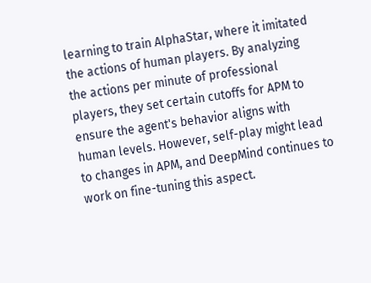learning to train AlphaStar, where it imitated the actions of human players. By analyzing the actions per minute of professional players, they set certain cutoffs for APM to ensure the agent's behavior aligns with human levels. However, self-play might lead to changes in APM, and DeepMind continues to work on fine-tuning this aspect.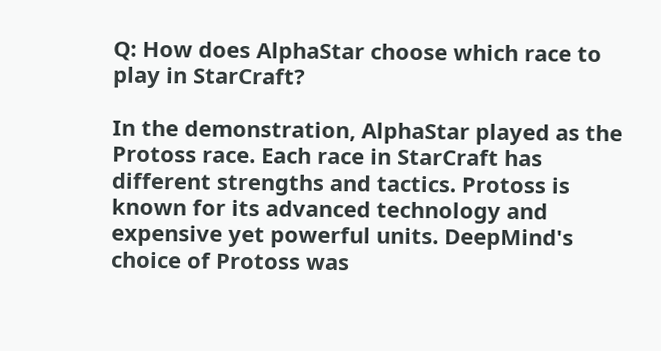Q: How does AlphaStar choose which race to play in StarCraft?

In the demonstration, AlphaStar played as the Protoss race. Each race in StarCraft has different strengths and tactics. Protoss is known for its advanced technology and expensive yet powerful units. DeepMind's choice of Protoss was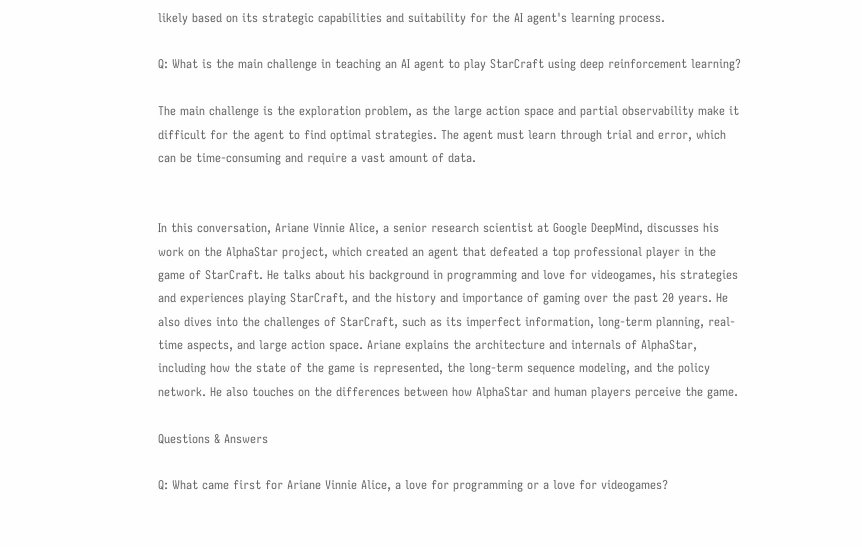likely based on its strategic capabilities and suitability for the AI agent's learning process.

Q: What is the main challenge in teaching an AI agent to play StarCraft using deep reinforcement learning?

The main challenge is the exploration problem, as the large action space and partial observability make it difficult for the agent to find optimal strategies. The agent must learn through trial and error, which can be time-consuming and require a vast amount of data.


In this conversation, Ariane Vinnie Alice, a senior research scientist at Google DeepMind, discusses his work on the AlphaStar project, which created an agent that defeated a top professional player in the game of StarCraft. He talks about his background in programming and love for videogames, his strategies and experiences playing StarCraft, and the history and importance of gaming over the past 20 years. He also dives into the challenges of StarCraft, such as its imperfect information, long-term planning, real-time aspects, and large action space. Ariane explains the architecture and internals of AlphaStar, including how the state of the game is represented, the long-term sequence modeling, and the policy network. He also touches on the differences between how AlphaStar and human players perceive the game.

Questions & Answers

Q: What came first for Ariane Vinnie Alice, a love for programming or a love for videogames?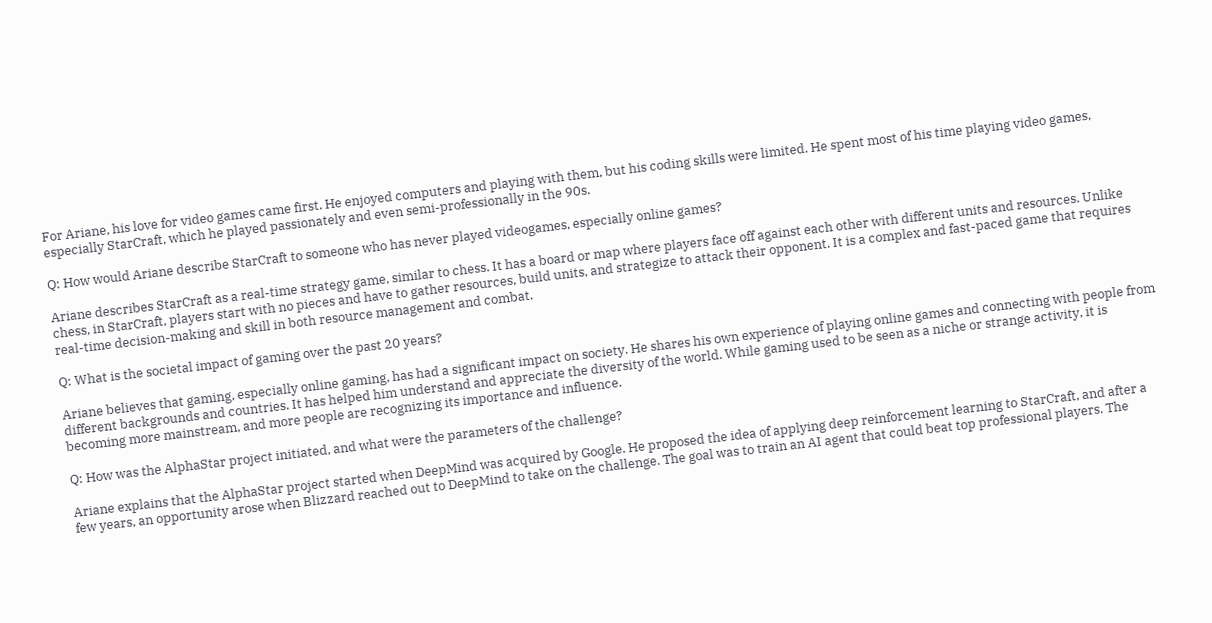For Ariane, his love for video games came first. He enjoyed computers and playing with them, but his coding skills were limited. He spent most of his time playing video games, especially StarCraft, which he played passionately and even semi-professionally in the 90s.

Q: How would Ariane describe StarCraft to someone who has never played videogames, especially online games?

Ariane describes StarCraft as a real-time strategy game, similar to chess. It has a board or map where players face off against each other with different units and resources. Unlike chess, in StarCraft, players start with no pieces and have to gather resources, build units, and strategize to attack their opponent. It is a complex and fast-paced game that requires real-time decision-making and skill in both resource management and combat.

Q: What is the societal impact of gaming over the past 20 years?

Ariane believes that gaming, especially online gaming, has had a significant impact on society. He shares his own experience of playing online games and connecting with people from different backgrounds and countries. It has helped him understand and appreciate the diversity of the world. While gaming used to be seen as a niche or strange activity, it is becoming more mainstream, and more people are recognizing its importance and influence.

Q: How was the AlphaStar project initiated, and what were the parameters of the challenge?

Ariane explains that the AlphaStar project started when DeepMind was acquired by Google. He proposed the idea of applying deep reinforcement learning to StarCraft, and after a few years, an opportunity arose when Blizzard reached out to DeepMind to take on the challenge. The goal was to train an AI agent that could beat top professional players. The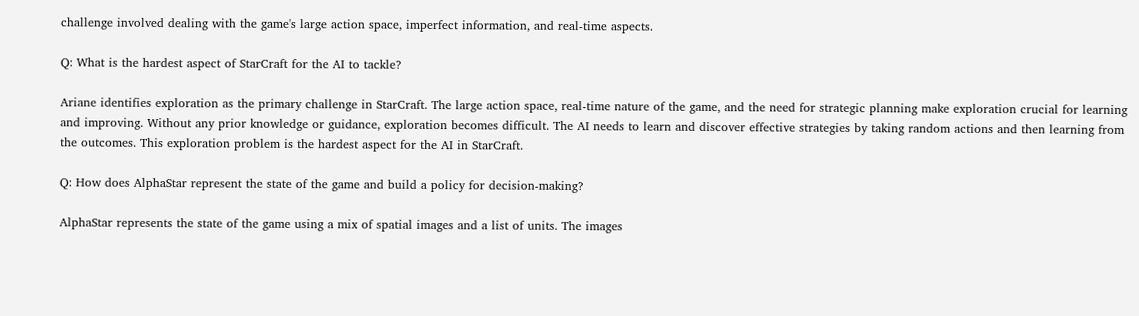challenge involved dealing with the game's large action space, imperfect information, and real-time aspects.

Q: What is the hardest aspect of StarCraft for the AI to tackle?

Ariane identifies exploration as the primary challenge in StarCraft. The large action space, real-time nature of the game, and the need for strategic planning make exploration crucial for learning and improving. Without any prior knowledge or guidance, exploration becomes difficult. The AI needs to learn and discover effective strategies by taking random actions and then learning from the outcomes. This exploration problem is the hardest aspect for the AI in StarCraft.

Q: How does AlphaStar represent the state of the game and build a policy for decision-making?

AlphaStar represents the state of the game using a mix of spatial images and a list of units. The images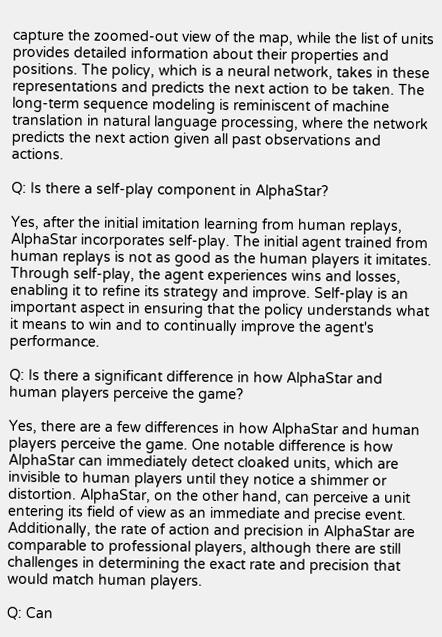capture the zoomed-out view of the map, while the list of units provides detailed information about their properties and positions. The policy, which is a neural network, takes in these representations and predicts the next action to be taken. The long-term sequence modeling is reminiscent of machine translation in natural language processing, where the network predicts the next action given all past observations and actions.

Q: Is there a self-play component in AlphaStar?

Yes, after the initial imitation learning from human replays, AlphaStar incorporates self-play. The initial agent trained from human replays is not as good as the human players it imitates. Through self-play, the agent experiences wins and losses, enabling it to refine its strategy and improve. Self-play is an important aspect in ensuring that the policy understands what it means to win and to continually improve the agent's performance.

Q: Is there a significant difference in how AlphaStar and human players perceive the game?

Yes, there are a few differences in how AlphaStar and human players perceive the game. One notable difference is how AlphaStar can immediately detect cloaked units, which are invisible to human players until they notice a shimmer or distortion. AlphaStar, on the other hand, can perceive a unit entering its field of view as an immediate and precise event. Additionally, the rate of action and precision in AlphaStar are comparable to professional players, although there are still challenges in determining the exact rate and precision that would match human players.

Q: Can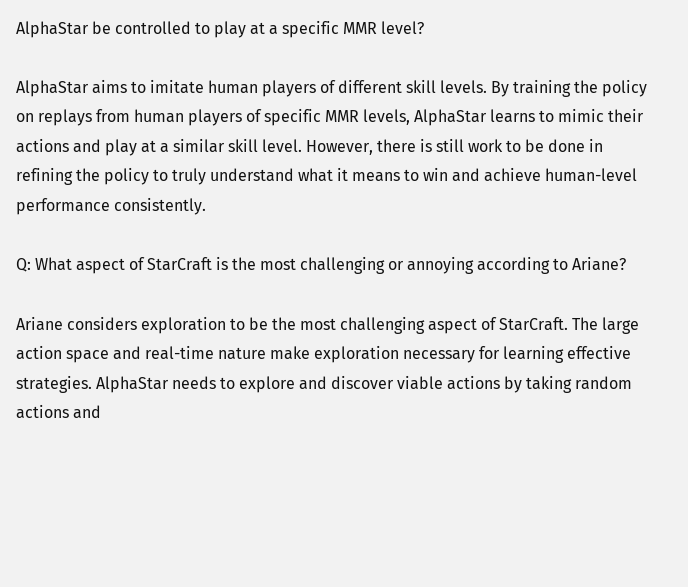AlphaStar be controlled to play at a specific MMR level?

AlphaStar aims to imitate human players of different skill levels. By training the policy on replays from human players of specific MMR levels, AlphaStar learns to mimic their actions and play at a similar skill level. However, there is still work to be done in refining the policy to truly understand what it means to win and achieve human-level performance consistently.

Q: What aspect of StarCraft is the most challenging or annoying according to Ariane?

Ariane considers exploration to be the most challenging aspect of StarCraft. The large action space and real-time nature make exploration necessary for learning effective strategies. AlphaStar needs to explore and discover viable actions by taking random actions and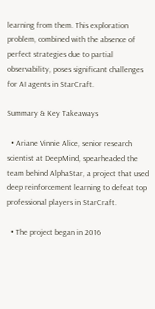learning from them. This exploration problem, combined with the absence of perfect strategies due to partial observability, poses significant challenges for AI agents in StarCraft.

Summary & Key Takeaways

  • Ariane Vinnie Alice, senior research scientist at DeepMind, spearheaded the team behind AlphaStar, a project that used deep reinforcement learning to defeat top professional players in StarCraft.

  • The project began in 2016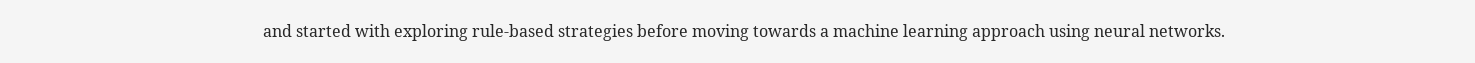and started with exploring rule-based strategies before moving towards a machine learning approach using neural networks.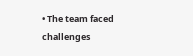• The team faced challenges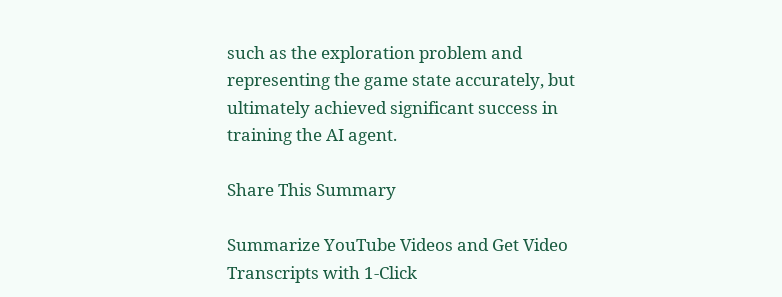such as the exploration problem and representing the game state accurately, but ultimately achieved significant success in training the AI agent.

Share This Summary

Summarize YouTube Videos and Get Video Transcripts with 1-Click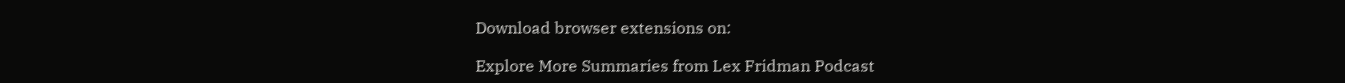Download browser extensions on:

Explore More Summaries from Lex Fridman Podcast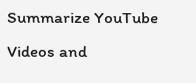Summarize YouTube Videos and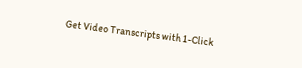Get Video Transcripts with 1-Click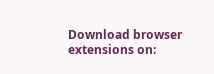Download browser extensions on: